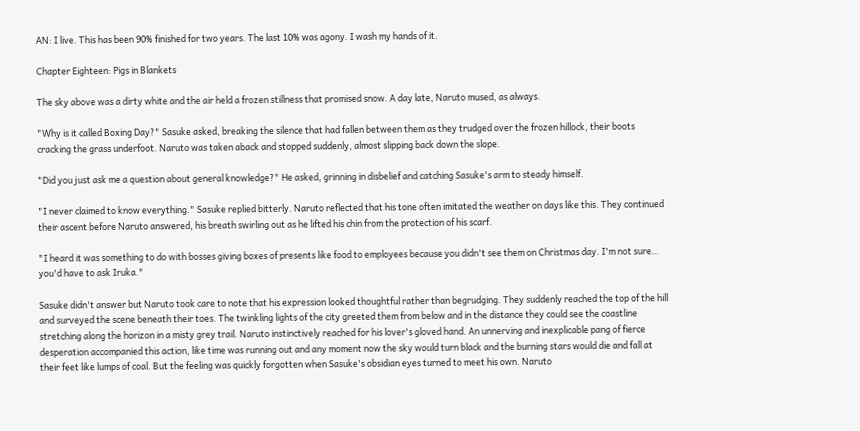AN: I live. This has been 90% finished for two years. The last 10% was agony. I wash my hands of it.

Chapter Eighteen: Pigs in Blankets

The sky above was a dirty white and the air held a frozen stillness that promised snow. A day late, Naruto mused, as always.

"Why is it called Boxing Day?" Sasuke asked, breaking the silence that had fallen between them as they trudged over the frozen hillock, their boots cracking the grass underfoot. Naruto was taken aback and stopped suddenly, almost slipping back down the slope.

"Did you just ask me a question about general knowledge?" He asked, grinning in disbelief and catching Sasuke's arm to steady himself.

"I never claimed to know everything." Sasuke replied bitterly. Naruto reflected that his tone often imitated the weather on days like this. They continued their ascent before Naruto answered, his breath swirling out as he lifted his chin from the protection of his scarf.

"I heard it was something to do with bosses giving boxes of presents like food to employees because you didn't see them on Christmas day. I'm not sure… you'd have to ask Iruka."

Sasuke didn't answer but Naruto took care to note that his expression looked thoughtful rather than begrudging. They suddenly reached the top of the hill and surveyed the scene beneath their toes. The twinkling lights of the city greeted them from below and in the distance they could see the coastline stretching along the horizon in a misty grey trail. Naruto instinctively reached for his lover's gloved hand. An unnerving and inexplicable pang of fierce desperation accompanied this action, like time was running out and any moment now the sky would turn black and the burning stars would die and fall at their feet like lumps of coal. But the feeling was quickly forgotten when Sasuke's obsidian eyes turned to meet his own. Naruto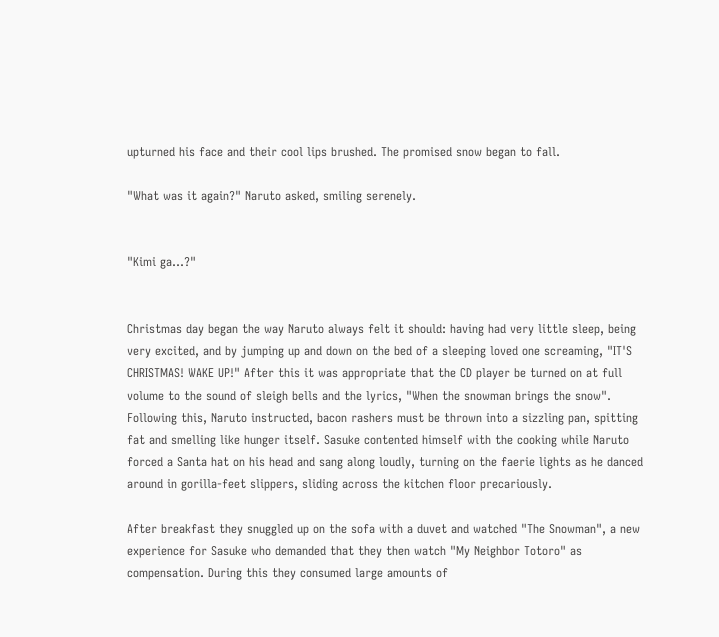upturned his face and their cool lips brushed. The promised snow began to fall.

"What was it again?" Naruto asked, smiling serenely.


"Kimi ga…?"


Christmas day began the way Naruto always felt it should: having had very little sleep, being very excited, and by jumping up and down on the bed of a sleeping loved one screaming, "IT'S CHRISTMAS! WAKE UP!" After this it was appropriate that the CD player be turned on at full volume to the sound of sleigh bells and the lyrics, "When the snowman brings the snow". Following this, Naruto instructed, bacon rashers must be thrown into a sizzling pan, spitting fat and smelling like hunger itself. Sasuke contented himself with the cooking while Naruto forced a Santa hat on his head and sang along loudly, turning on the faerie lights as he danced around in gorilla-feet slippers, sliding across the kitchen floor precariously.

After breakfast they snuggled up on the sofa with a duvet and watched "The Snowman", a new experience for Sasuke who demanded that they then watch "My Neighbor Totoro" as compensation. During this they consumed large amounts of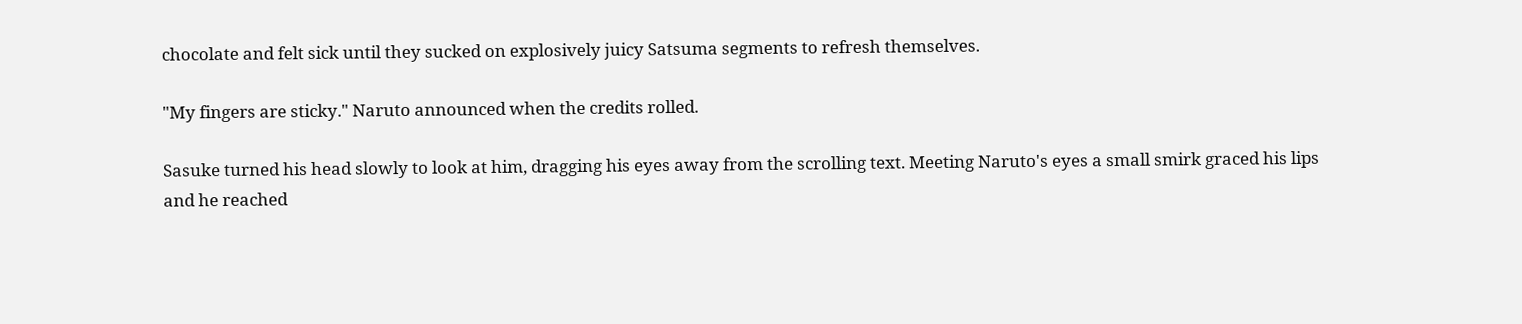chocolate and felt sick until they sucked on explosively juicy Satsuma segments to refresh themselves.

"My fingers are sticky." Naruto announced when the credits rolled.

Sasuke turned his head slowly to look at him, dragging his eyes away from the scrolling text. Meeting Naruto's eyes a small smirk graced his lips and he reached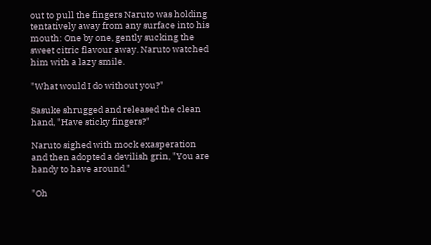out to pull the fingers Naruto was holding tentatively away from any surface into his mouth: One by one, gently sucking the sweet citric flavour away. Naruto watched him with a lazy smile.

"What would I do without you?"

Sasuke shrugged and released the clean hand, "Have sticky fingers?"

Naruto sighed with mock exasperation and then adopted a devilish grin, "You are handy to have around."

"Oh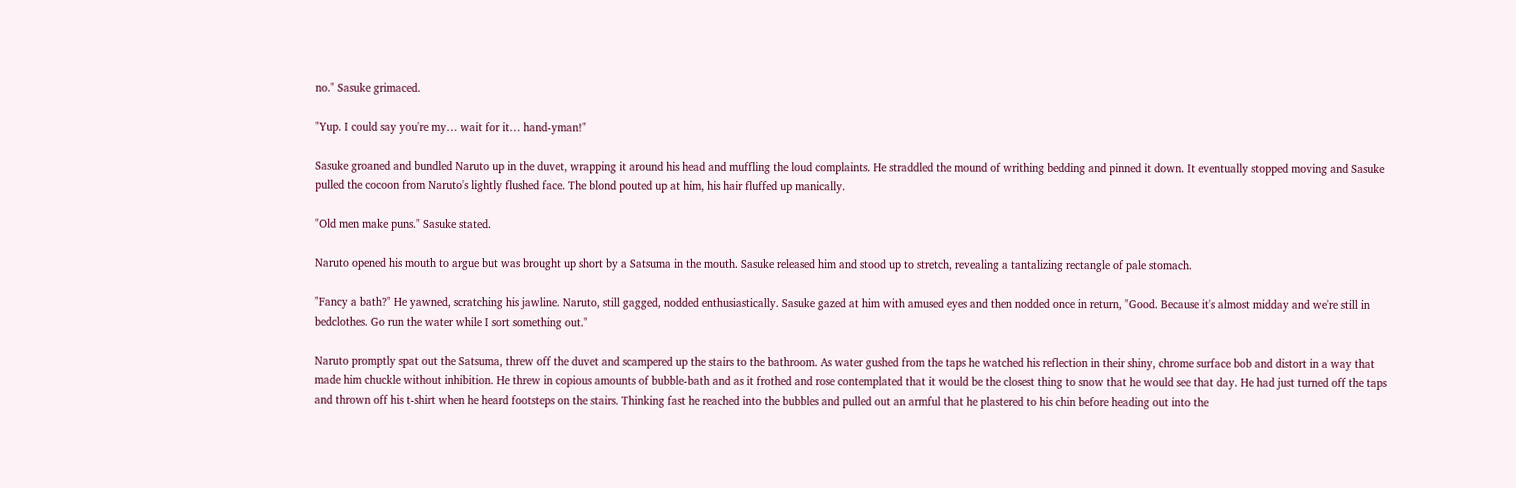no." Sasuke grimaced.

"Yup. I could say you're my… wait for it… hand-yman!"

Sasuke groaned and bundled Naruto up in the duvet, wrapping it around his head and muffling the loud complaints. He straddled the mound of writhing bedding and pinned it down. It eventually stopped moving and Sasuke pulled the cocoon from Naruto's lightly flushed face. The blond pouted up at him, his hair fluffed up manically.

"Old men make puns." Sasuke stated.

Naruto opened his mouth to argue but was brought up short by a Satsuma in the mouth. Sasuke released him and stood up to stretch, revealing a tantalizing rectangle of pale stomach.

"Fancy a bath?" He yawned, scratching his jawline. Naruto, still gagged, nodded enthusiastically. Sasuke gazed at him with amused eyes and then nodded once in return, "Good. Because it's almost midday and we're still in bedclothes. Go run the water while I sort something out."

Naruto promptly spat out the Satsuma, threw off the duvet and scampered up the stairs to the bathroom. As water gushed from the taps he watched his reflection in their shiny, chrome surface bob and distort in a way that made him chuckle without inhibition. He threw in copious amounts of bubble-bath and as it frothed and rose contemplated that it would be the closest thing to snow that he would see that day. He had just turned off the taps and thrown off his t-shirt when he heard footsteps on the stairs. Thinking fast he reached into the bubbles and pulled out an armful that he plastered to his chin before heading out into the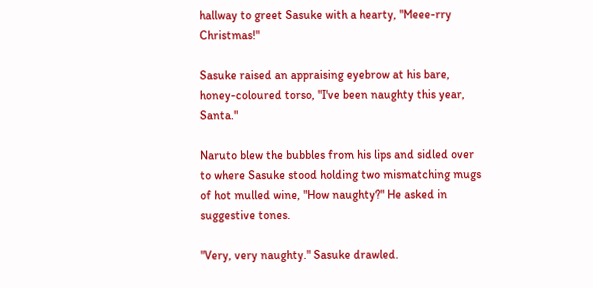hallway to greet Sasuke with a hearty, "Meee-rry Christmas!"

Sasuke raised an appraising eyebrow at his bare, honey-coloured torso, "I've been naughty this year, Santa."

Naruto blew the bubbles from his lips and sidled over to where Sasuke stood holding two mismatching mugs of hot mulled wine, "How naughty?" He asked in suggestive tones.

"Very, very naughty." Sasuke drawled.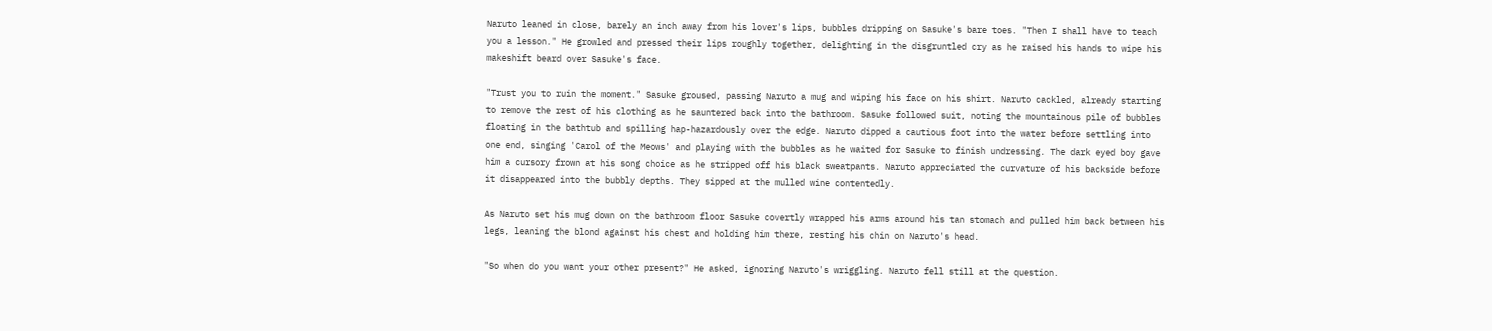Naruto leaned in close, barely an inch away from his lover's lips, bubbles dripping on Sasuke's bare toes. "Then I shall have to teach you a lesson." He growled and pressed their lips roughly together, delighting in the disgruntled cry as he raised his hands to wipe his makeshift beard over Sasuke's face.

"Trust you to ruin the moment." Sasuke groused, passing Naruto a mug and wiping his face on his shirt. Naruto cackled, already starting to remove the rest of his clothing as he sauntered back into the bathroom. Sasuke followed suit, noting the mountainous pile of bubbles floating in the bathtub and spilling hap-hazardously over the edge. Naruto dipped a cautious foot into the water before settling into one end, singing 'Carol of the Meows' and playing with the bubbles as he waited for Sasuke to finish undressing. The dark eyed boy gave him a cursory frown at his song choice as he stripped off his black sweatpants. Naruto appreciated the curvature of his backside before it disappeared into the bubbly depths. They sipped at the mulled wine contentedly.

As Naruto set his mug down on the bathroom floor Sasuke covertly wrapped his arms around his tan stomach and pulled him back between his legs, leaning the blond against his chest and holding him there, resting his chin on Naruto's head.

"So when do you want your other present?" He asked, ignoring Naruto's wriggling. Naruto fell still at the question.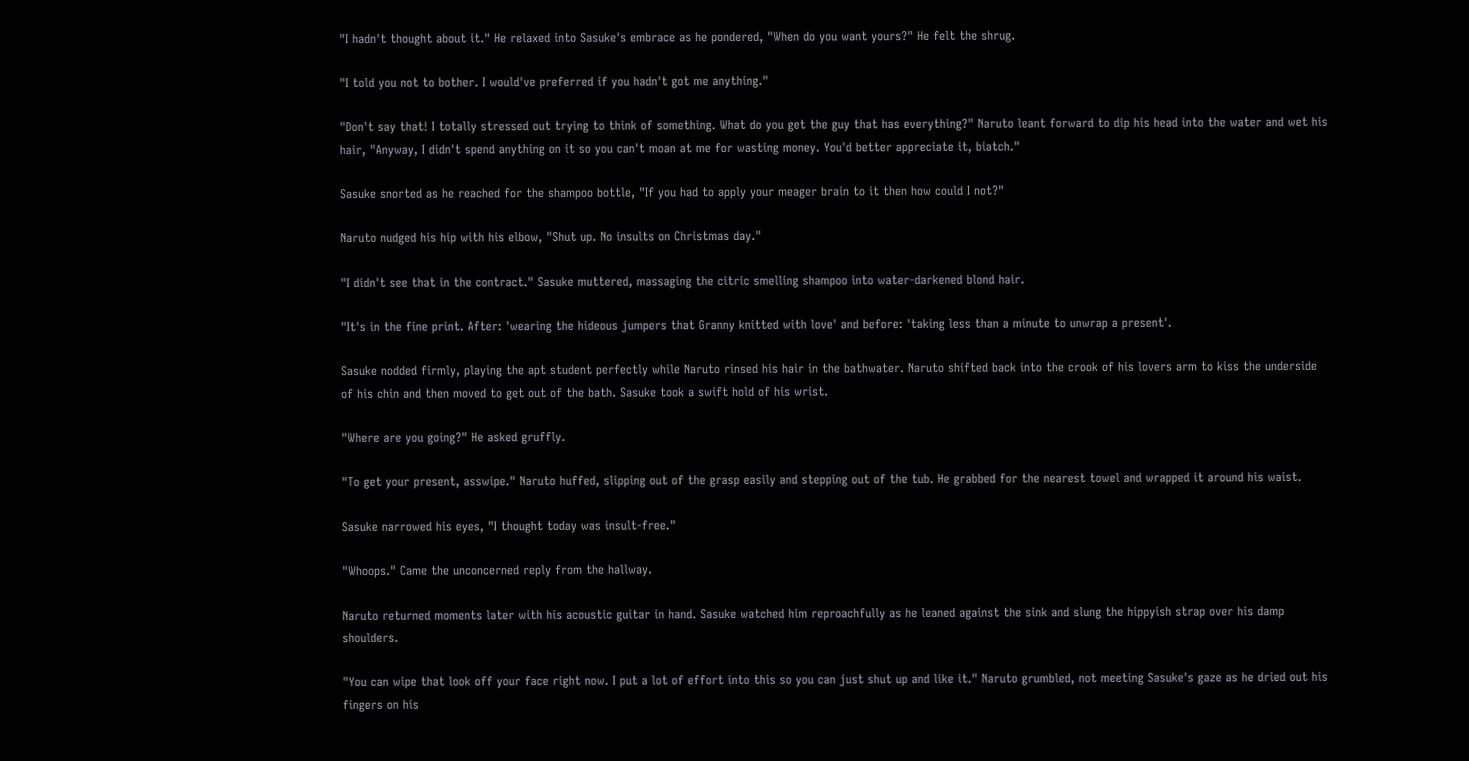"I hadn't thought about it." He relaxed into Sasuke's embrace as he pondered, "When do you want yours?" He felt the shrug.

"I told you not to bother. I would've preferred if you hadn't got me anything."

"Don't say that! I totally stressed out trying to think of something. What do you get the guy that has everything?" Naruto leant forward to dip his head into the water and wet his hair, "Anyway, I didn't spend anything on it so you can't moan at me for wasting money. You'd better appreciate it, biatch."

Sasuke snorted as he reached for the shampoo bottle, "If you had to apply your meager brain to it then how could I not?"

Naruto nudged his hip with his elbow, "Shut up. No insults on Christmas day."

"I didn't see that in the contract." Sasuke muttered, massaging the citric smelling shampoo into water-darkened blond hair.

"It's in the fine print. After: 'wearing the hideous jumpers that Granny knitted with love' and before: 'taking less than a minute to unwrap a present'.

Sasuke nodded firmly, playing the apt student perfectly while Naruto rinsed his hair in the bathwater. Naruto shifted back into the crook of his lovers arm to kiss the underside of his chin and then moved to get out of the bath. Sasuke took a swift hold of his wrist.

"Where are you going?" He asked gruffly.

"To get your present, asswipe." Naruto huffed, slipping out of the grasp easily and stepping out of the tub. He grabbed for the nearest towel and wrapped it around his waist.

Sasuke narrowed his eyes, "I thought today was insult-free."

"Whoops." Came the unconcerned reply from the hallway.

Naruto returned moments later with his acoustic guitar in hand. Sasuke watched him reproachfully as he leaned against the sink and slung the hippyish strap over his damp shoulders.

"You can wipe that look off your face right now. I put a lot of effort into this so you can just shut up and like it." Naruto grumbled, not meeting Sasuke's gaze as he dried out his fingers on his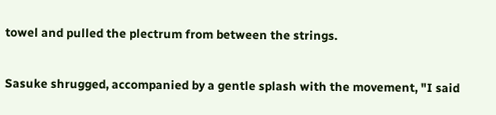towel and pulled the plectrum from between the strings.

Sasuke shrugged, accompanied by a gentle splash with the movement, "I said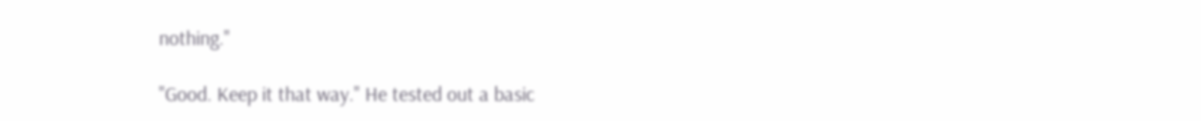nothing."

"Good. Keep it that way." He tested out a basic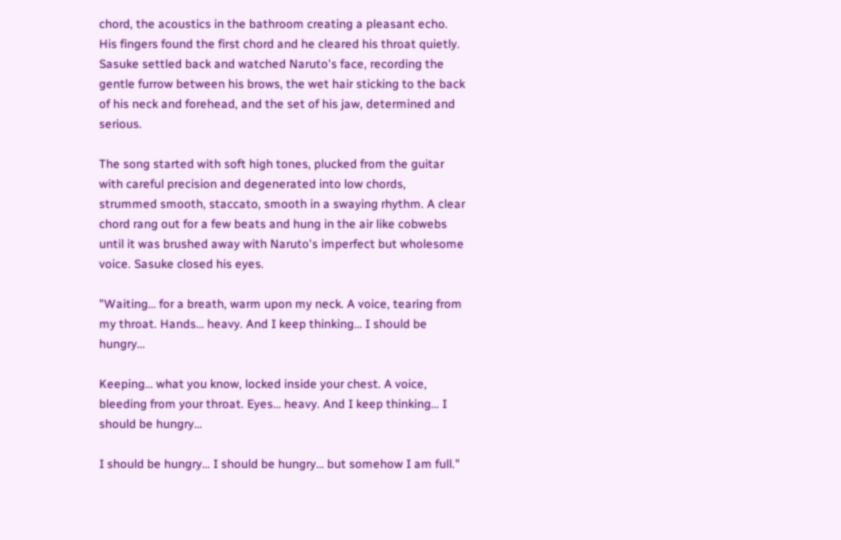chord, the acoustics in the bathroom creating a pleasant echo. His fingers found the first chord and he cleared his throat quietly. Sasuke settled back and watched Naruto's face, recording the gentle furrow between his brows, the wet hair sticking to the back of his neck and forehead, and the set of his jaw, determined and serious.

The song started with soft high tones, plucked from the guitar with careful precision and degenerated into low chords, strummed smooth, staccato, smooth in a swaying rhythm. A clear chord rang out for a few beats and hung in the air like cobwebs until it was brushed away with Naruto's imperfect but wholesome voice. Sasuke closed his eyes.

"Waiting… for a breath, warm upon my neck. A voice, tearing from my throat. Hands… heavy. And I keep thinking… I should be hungry…

Keeping… what you know, locked inside your chest. A voice, bleeding from your throat. Eyes… heavy. And I keep thinking… I should be hungry…

I should be hungry… I should be hungry… but somehow I am full."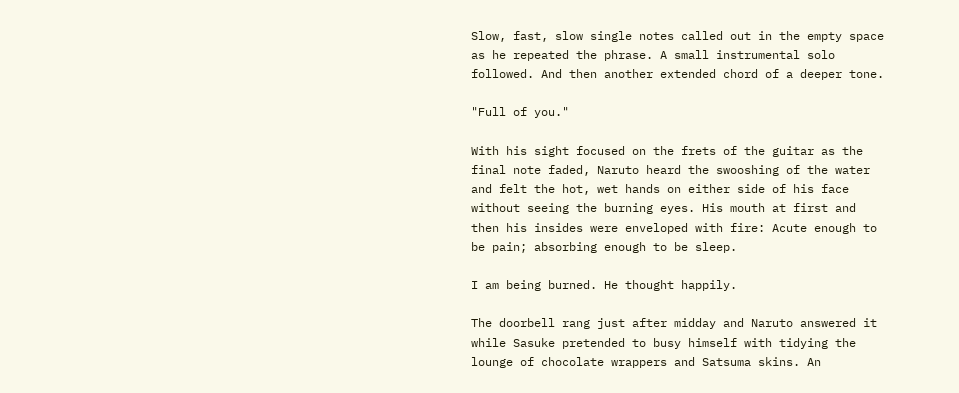Slow, fast, slow single notes called out in the empty space as he repeated the phrase. A small instrumental solo followed. And then another extended chord of a deeper tone.

"Full of you."

With his sight focused on the frets of the guitar as the final note faded, Naruto heard the swooshing of the water and felt the hot, wet hands on either side of his face without seeing the burning eyes. His mouth at first and then his insides were enveloped with fire: Acute enough to be pain; absorbing enough to be sleep.

I am being burned. He thought happily.

The doorbell rang just after midday and Naruto answered it while Sasuke pretended to busy himself with tidying the lounge of chocolate wrappers and Satsuma skins. An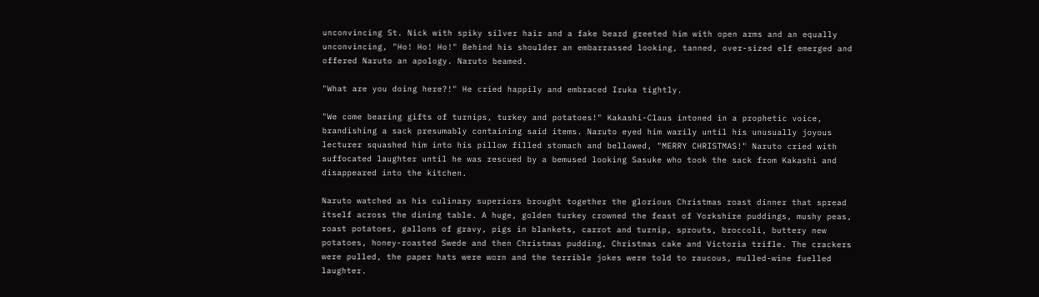unconvincing St. Nick with spiky silver hair and a fake beard greeted him with open arms and an equally unconvincing, "Ho! Ho! Ho!" Behind his shoulder an embarrassed looking, tanned, over-sized elf emerged and offered Naruto an apology. Naruto beamed.

"What are you doing here?!" He cried happily and embraced Iruka tightly.

"We come bearing gifts of turnips, turkey and potatoes!" Kakashi-Claus intoned in a prophetic voice, brandishing a sack presumably containing said items. Naruto eyed him warily until his unusually joyous lecturer squashed him into his pillow filled stomach and bellowed, "MERRY CHRISTMAS!" Naruto cried with suffocated laughter until he was rescued by a bemused looking Sasuke who took the sack from Kakashi and disappeared into the kitchen.

Naruto watched as his culinary superiors brought together the glorious Christmas roast dinner that spread itself across the dining table. A huge, golden turkey crowned the feast of Yorkshire puddings, mushy peas, roast potatoes, gallons of gravy, pigs in blankets, carrot and turnip, sprouts, broccoli, buttery new potatoes, honey-roasted Swede and then Christmas pudding, Christmas cake and Victoria trifle. The crackers were pulled, the paper hats were worn and the terrible jokes were told to raucous, mulled-wine fuelled laughter.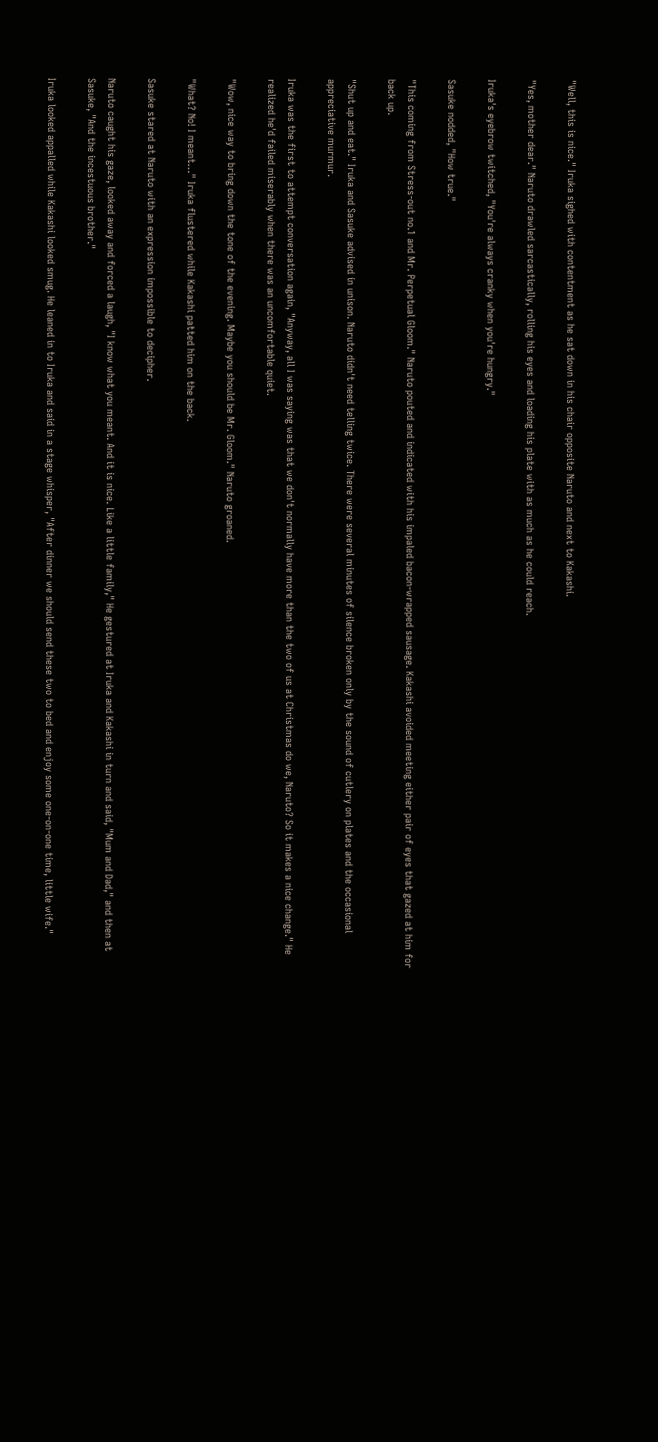"Well, this is nice." Iruka sighed with contentment as he sat down in his chair opposite Naruto and next to Kakashi.

"Yes, mother dear." Naruto drawled sarcastically, rolling his eyes and loading his plate with as much as he could reach.

Iruka's eyebrow twitched, "You're always cranky when you're hungry."

Sasuke nodded, "How true."

"This coming from Stress-out no.1 and Mr. Perpetual Gloom." Naruto pouted and indicated with his impaled bacon-wrapped sausage. Kakashi avoided meeting either pair of eyes that gazed at him for back up.

"Shut up and eat." Iruka and Sasuke advised in unison. Naruto didn't need telling twice. There were several minutes of silence broken only by the sound of cutlery on plates and the occasional appreciative murmur.

Iruka was the first to attempt conversation again, "Anyway, all I was saying was that we don't normally have more than the two of us at Christmas do we, Naruto? So it makes a nice change." He realized he'd failed miserably when there was an uncomfortable quiet.

"Wow, nice way to bring down the tone of the evening. Maybe you should be Mr. Gloom." Naruto groaned.

"What? No! I meant…" Iruka flustered while Kakashi patted him on the back.

Sasuke stared at Naruto with an expression impossible to decipher.

Naruto caught his gaze, looked away and forced a laugh, "I know what you meant. And it is nice. Like a little family," He gestured at Iruka and Kakashi in turn and said, "Mum and Dad," and then at Sasuke, "And the incestuous brother."

Iruka looked appalled while Kakashi looked smug. He leaned in to Iruka and said in a stage whisper, "After dinner we should send these two to bed and enjoy some one-on-one time, little wife."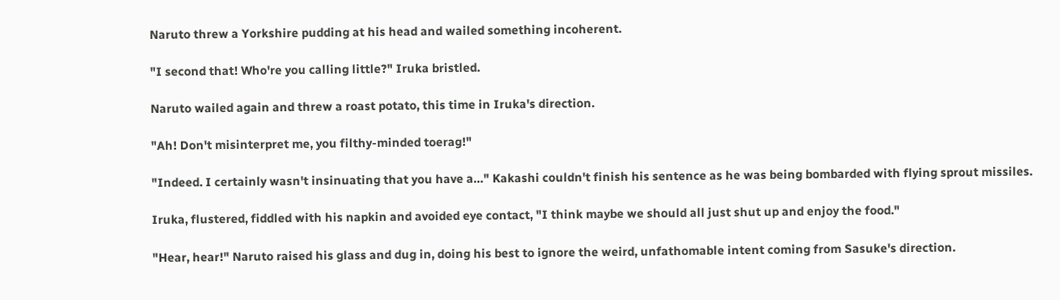Naruto threw a Yorkshire pudding at his head and wailed something incoherent.

"I second that! Who're you calling little?" Iruka bristled.

Naruto wailed again and threw a roast potato, this time in Iruka's direction.

"Ah! Don't misinterpret me, you filthy-minded toerag!"

"Indeed. I certainly wasn't insinuating that you have a…" Kakashi couldn't finish his sentence as he was being bombarded with flying sprout missiles.

Iruka, flustered, fiddled with his napkin and avoided eye contact, "I think maybe we should all just shut up and enjoy the food."

"Hear, hear!" Naruto raised his glass and dug in, doing his best to ignore the weird, unfathomable intent coming from Sasuke's direction.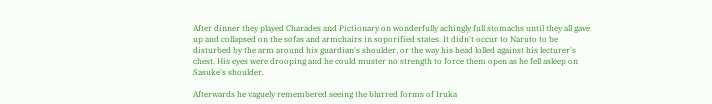After dinner they played Charades and Pictionary on wonderfully achingly full stomachs until they all gave up and collapsed on the sofas and armchairs in soporified states. It didn't occur to Naruto to be disturbed by the arm around his guardian's shoulder, or the way his head lolled against his lecturer's chest. His eyes were drooping and he could muster no strength to force them open as he fell asleep on Sasuke's shoulder.

Afterwards he vaguely remembered seeing the blurred forms of Iruka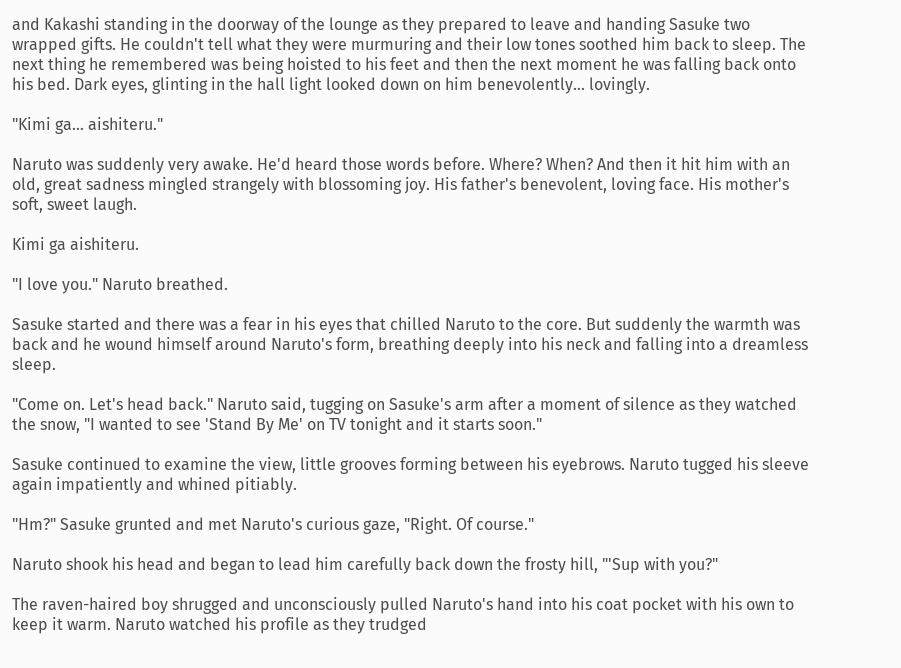and Kakashi standing in the doorway of the lounge as they prepared to leave and handing Sasuke two wrapped gifts. He couldn't tell what they were murmuring and their low tones soothed him back to sleep. The next thing he remembered was being hoisted to his feet and then the next moment he was falling back onto his bed. Dark eyes, glinting in the hall light looked down on him benevolently… lovingly.

"Kimi ga… aishiteru."

Naruto was suddenly very awake. He'd heard those words before. Where? When? And then it hit him with an old, great sadness mingled strangely with blossoming joy. His father's benevolent, loving face. His mother's soft, sweet laugh.

Kimi ga aishiteru.

"I love you." Naruto breathed.

Sasuke started and there was a fear in his eyes that chilled Naruto to the core. But suddenly the warmth was back and he wound himself around Naruto's form, breathing deeply into his neck and falling into a dreamless sleep.

"Come on. Let's head back." Naruto said, tugging on Sasuke's arm after a moment of silence as they watched the snow, "I wanted to see 'Stand By Me' on TV tonight and it starts soon."

Sasuke continued to examine the view, little grooves forming between his eyebrows. Naruto tugged his sleeve again impatiently and whined pitiably.

"Hm?" Sasuke grunted and met Naruto's curious gaze, "Right. Of course."

Naruto shook his head and began to lead him carefully back down the frosty hill, "'Sup with you?"

The raven-haired boy shrugged and unconsciously pulled Naruto's hand into his coat pocket with his own to keep it warm. Naruto watched his profile as they trudged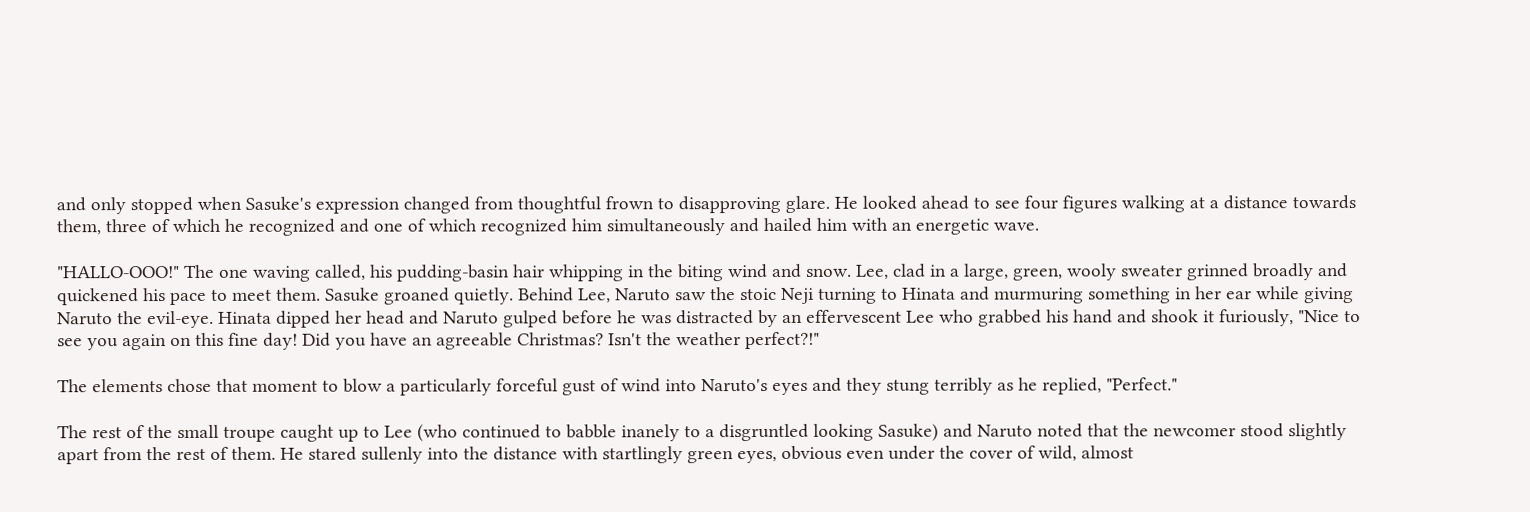and only stopped when Sasuke's expression changed from thoughtful frown to disapproving glare. He looked ahead to see four figures walking at a distance towards them, three of which he recognized and one of which recognized him simultaneously and hailed him with an energetic wave.

"HALLO-OOO!" The one waving called, his pudding-basin hair whipping in the biting wind and snow. Lee, clad in a large, green, wooly sweater grinned broadly and quickened his pace to meet them. Sasuke groaned quietly. Behind Lee, Naruto saw the stoic Neji turning to Hinata and murmuring something in her ear while giving Naruto the evil-eye. Hinata dipped her head and Naruto gulped before he was distracted by an effervescent Lee who grabbed his hand and shook it furiously, "Nice to see you again on this fine day! Did you have an agreeable Christmas? Isn't the weather perfect?!"

The elements chose that moment to blow a particularly forceful gust of wind into Naruto's eyes and they stung terribly as he replied, "Perfect."

The rest of the small troupe caught up to Lee (who continued to babble inanely to a disgruntled looking Sasuke) and Naruto noted that the newcomer stood slightly apart from the rest of them. He stared sullenly into the distance with startlingly green eyes, obvious even under the cover of wild, almost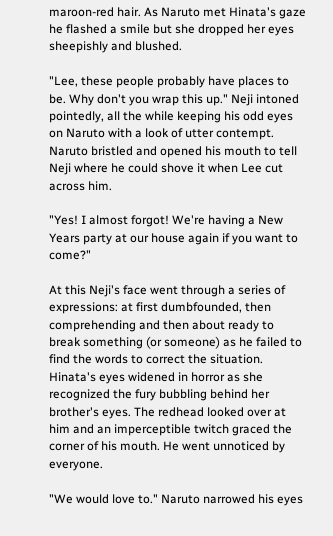maroon-red hair. As Naruto met Hinata's gaze he flashed a smile but she dropped her eyes sheepishly and blushed.

"Lee, these people probably have places to be. Why don't you wrap this up." Neji intoned pointedly, all the while keeping his odd eyes on Naruto with a look of utter contempt. Naruto bristled and opened his mouth to tell Neji where he could shove it when Lee cut across him.

"Yes! I almost forgot! We're having a New Years party at our house again if you want to come?"

At this Neji's face went through a series of expressions: at first dumbfounded, then comprehending and then about ready to break something (or someone) as he failed to find the words to correct the situation. Hinata's eyes widened in horror as she recognized the fury bubbling behind her brother's eyes. The redhead looked over at him and an imperceptible twitch graced the corner of his mouth. He went unnoticed by everyone.

"We would love to." Naruto narrowed his eyes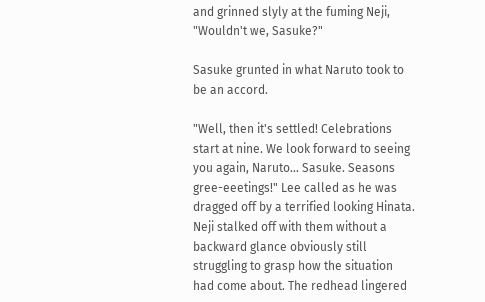and grinned slyly at the fuming Neji, "Wouldn't we, Sasuke?"

Sasuke grunted in what Naruto took to be an accord.

"Well, then it's settled! Celebrations start at nine. We look forward to seeing you again, Naruto… Sasuke. Seasons gree-eeetings!" Lee called as he was dragged off by a terrified looking Hinata. Neji stalked off with them without a backward glance obviously still struggling to grasp how the situation had come about. The redhead lingered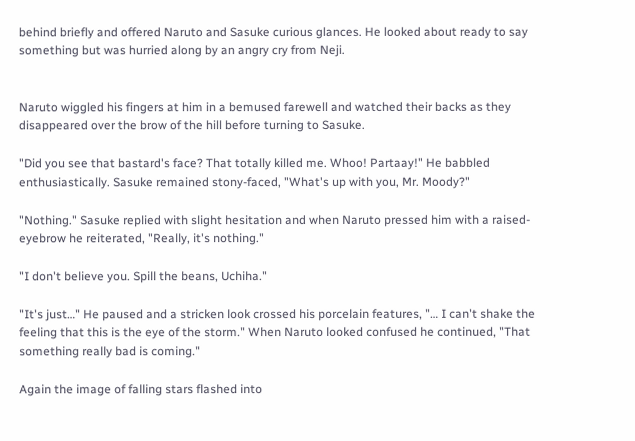behind briefly and offered Naruto and Sasuke curious glances. He looked about ready to say something but was hurried along by an angry cry from Neji.


Naruto wiggled his fingers at him in a bemused farewell and watched their backs as they disappeared over the brow of the hill before turning to Sasuke.

"Did you see that bastard's face? That totally killed me. Whoo! Partaay!" He babbled enthusiastically. Sasuke remained stony-faced, "What's up with you, Mr. Moody?"

"Nothing." Sasuke replied with slight hesitation and when Naruto pressed him with a raised-eyebrow he reiterated, "Really, it's nothing."

"I don't believe you. Spill the beans, Uchiha."

"It's just…" He paused and a stricken look crossed his porcelain features, "… I can't shake the feeling that this is the eye of the storm." When Naruto looked confused he continued, "That something really bad is coming."

Again the image of falling stars flashed into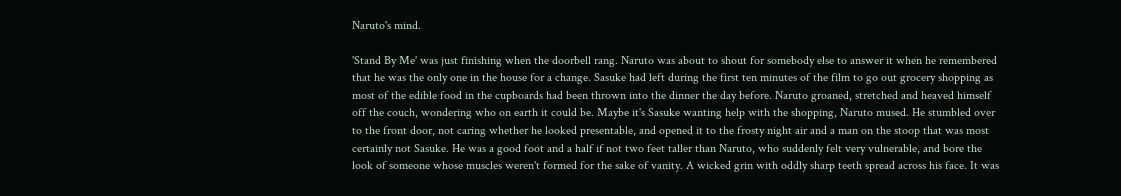Naruto's mind.

'Stand By Me' was just finishing when the doorbell rang. Naruto was about to shout for somebody else to answer it when he remembered that he was the only one in the house for a change. Sasuke had left during the first ten minutes of the film to go out grocery shopping as most of the edible food in the cupboards had been thrown into the dinner the day before. Naruto groaned, stretched and heaved himself off the couch, wondering who on earth it could be. Maybe it's Sasuke wanting help with the shopping, Naruto mused. He stumbled over to the front door, not caring whether he looked presentable, and opened it to the frosty night air and a man on the stoop that was most certainly not Sasuke. He was a good foot and a half if not two feet taller than Naruto, who suddenly felt very vulnerable, and bore the look of someone whose muscles weren't formed for the sake of vanity. A wicked grin with oddly sharp teeth spread across his face. It was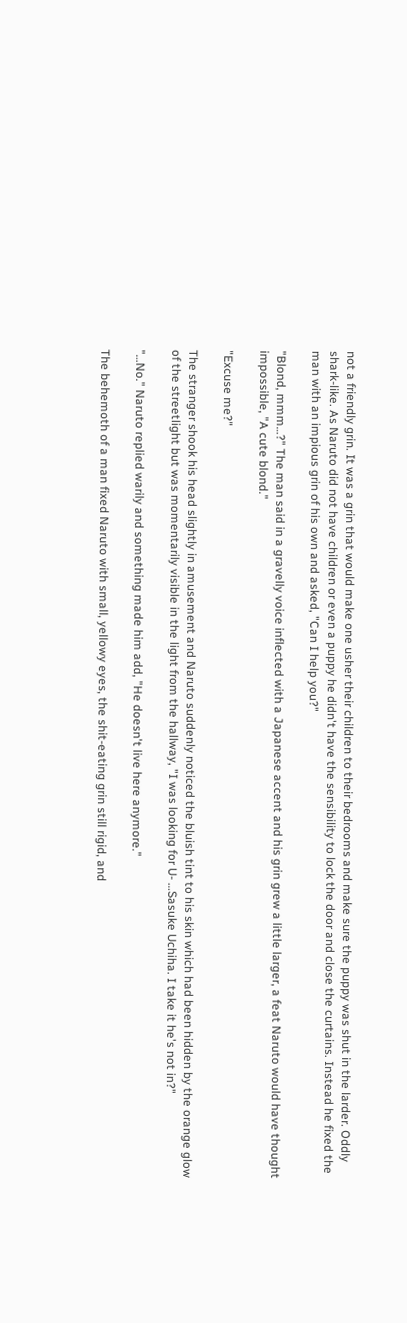not a friendly grin. It was a grin that would make one usher their children to their bedrooms and make sure the puppy was shut in the larder. Oddly shark-like. As Naruto did not have children or even a puppy he didn't have the sensibility to lock the door and close the curtains. Instead he fixed the man with an impious grin of his own and asked, "Can I help you?"

"Blond, mmm…?" The man said in a gravelly voice inflected with a Japanese accent and his grin grew a little larger, a feat Naruto would have thought impossible, "A cute blond."

"Excuse me?"

The stranger shook his head slightly in amusement and Naruto suddenly noticed the bluish tint to his skin which had been hidden by the orange glow of the streetlight but was momentarily visible in the light from the hallway, "I was looking for U- …Sasuke Uchiha. I take it he's not in?"

"…No." Naruto replied warily and something made him add, "He doesn't live here anymore."

The behemoth of a man fixed Naruto with small, yellowy eyes, the shit-eating grin still rigid, and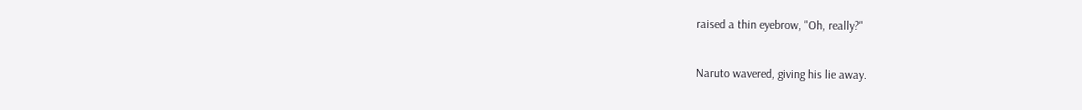raised a thin eyebrow, "Oh, really?"

Naruto wavered, giving his lie away.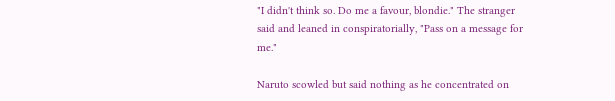"I didn't think so. Do me a favour, blondie." The stranger said and leaned in conspiratorially, "Pass on a message for me."

Naruto scowled but said nothing as he concentrated on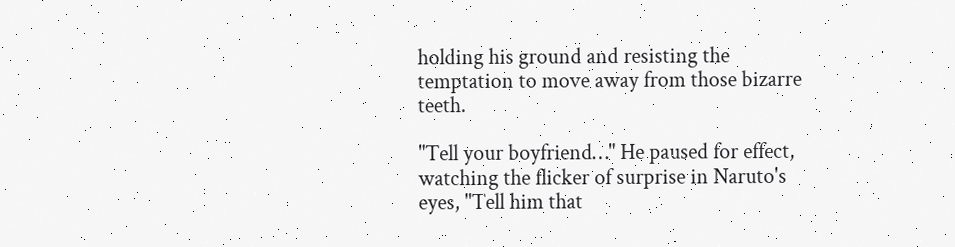holding his ground and resisting the temptation to move away from those bizarre teeth.

"Tell your boyfriend…" He paused for effect, watching the flicker of surprise in Naruto's eyes, "Tell him that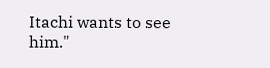Itachi wants to see him."